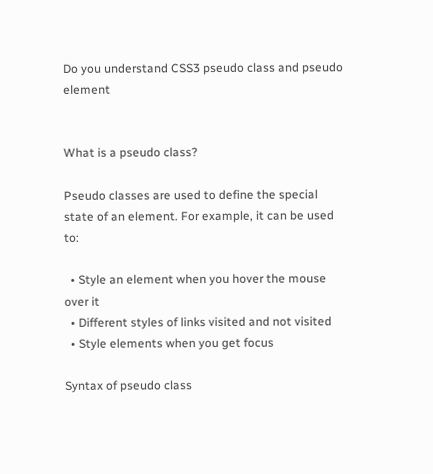Do you understand CSS3 pseudo class and pseudo element


What is a pseudo class?

Pseudo classes are used to define the special state of an element. For example, it can be used to:

  • Style an element when you hover the mouse over it
  • Different styles of links visited and not visited
  • Style elements when you get focus

Syntax of pseudo class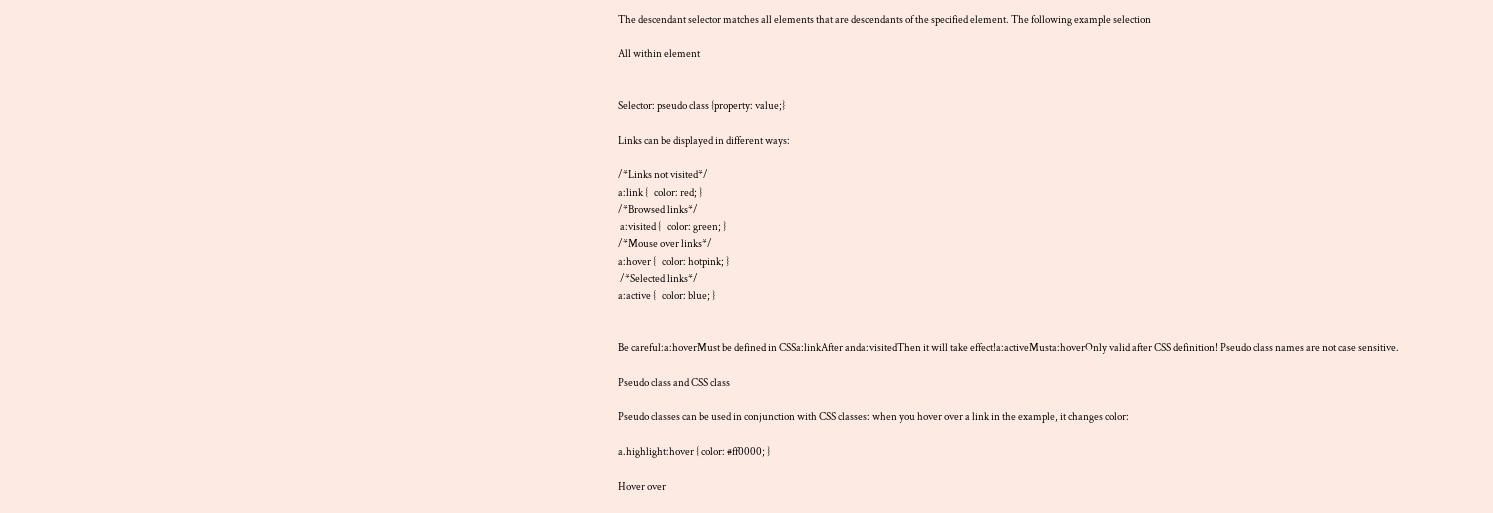The descendant selector matches all elements that are descendants of the specified element. The following example selection

All within element


Selector: pseudo class {property: value;}

Links can be displayed in different ways:

/*Links not visited*/
a:link {   color: red; }
/*Browsed links*/
 a:visited {   color: green; }
/*Mouse over links*/
a:hover {   color: hotpink; }
 /*Selected links*/
a:active {   color: blue; }


Be careful:a:hoverMust be defined in CSSa:linkAfter anda:visitedThen it will take effect!a:activeMusta:hoverOnly valid after CSS definition! Pseudo class names are not case sensitive.

Pseudo class and CSS class

Pseudo classes can be used in conjunction with CSS classes: when you hover over a link in the example, it changes color:

a.highlight:hover { color: #ff0000; }

Hover over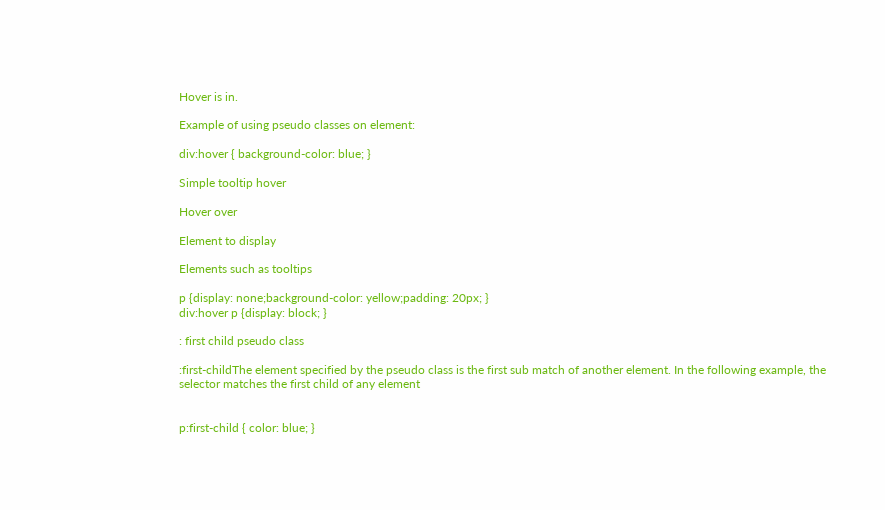Hover is in.

Example of using pseudo classes on element:

div:hover { background-color: blue; }

Simple tooltip hover

Hover over

Element to display

Elements such as tooltips

p {display: none;background-color: yellow;padding: 20px; }
div:hover p {display: block; }

: first child pseudo class

:first-childThe element specified by the pseudo class is the first sub match of another element. In the following example, the selector matches the first child of any element


p:first-child { color: blue; }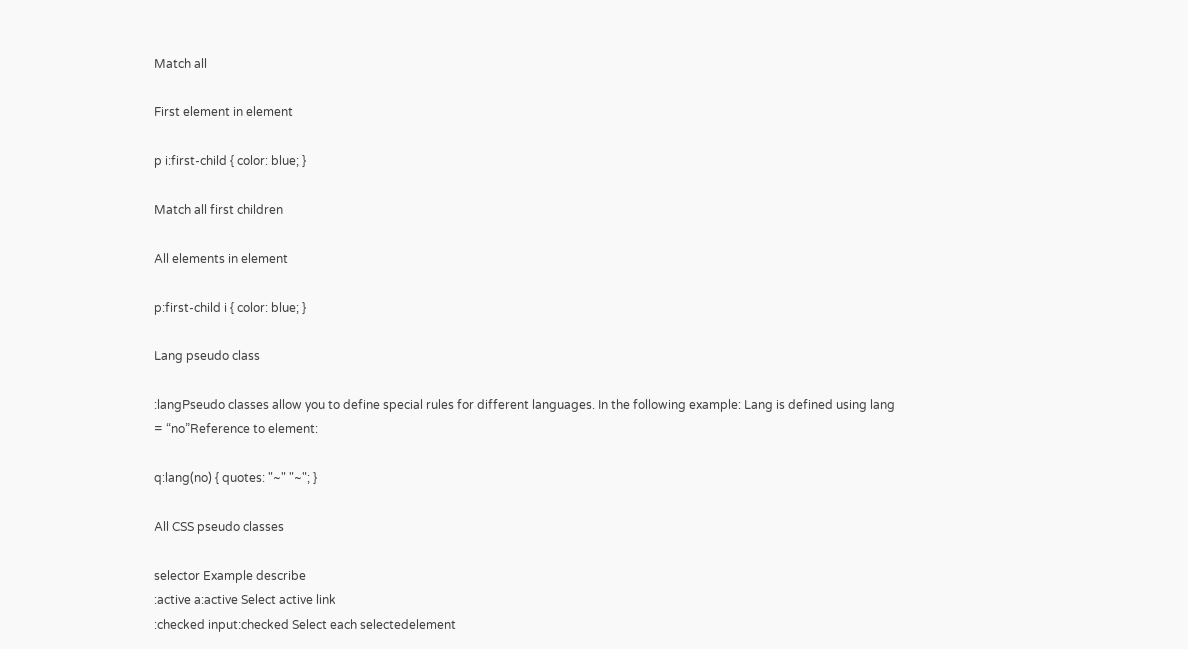Match all

First element in element

p i:first-child { color: blue; }

Match all first children

All elements in element

p:first-child i { color: blue; }

Lang pseudo class

:langPseudo classes allow you to define special rules for different languages. In the following example: Lang is defined using lang = “no”Reference to element:

q:lang(no) { quotes: "~" "~"; }

All CSS pseudo classes

selector Example describe
:active a:active Select active link
:checked input:checked Select each selectedelement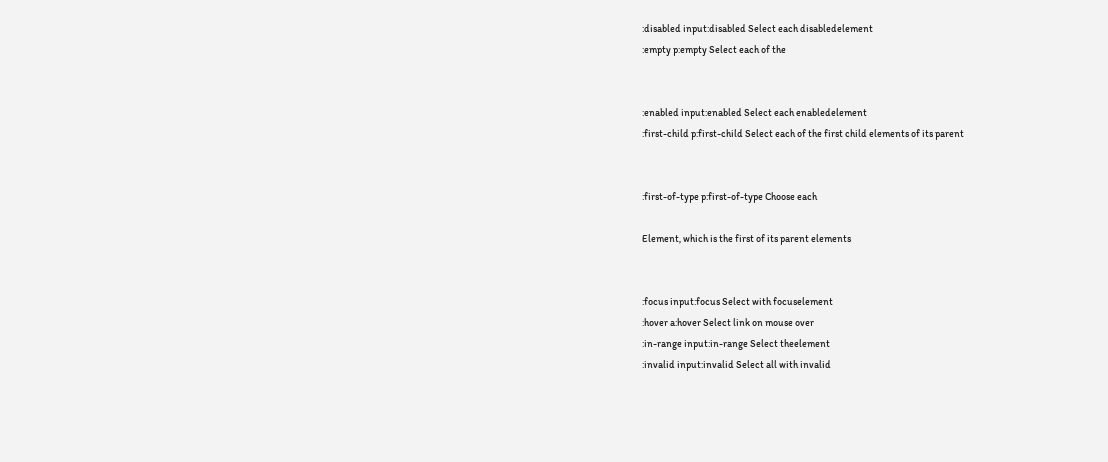:disabled input:disabled Select each disabledelement
:empty p:empty Select each of the


:enabled input:enabled Select each enabledelement
:first-child p:first-child Select each of the first child elements of its parent


:first-of-type p:first-of-type Choose each

Element, which is the first of its parent elements


:focus input:focus Select with focuselement
:hover a:hover Select link on mouse over
:in-range input:in-range Select theelement
:invalid input:invalid Select all with invalid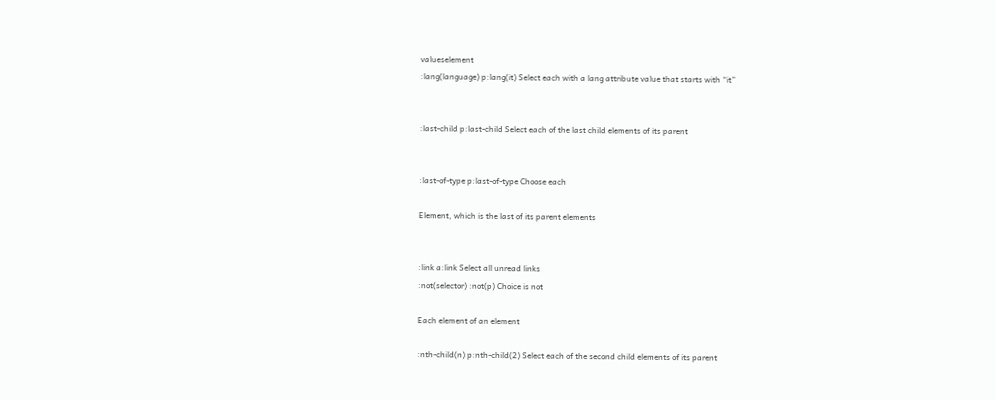valueselement
:lang(language) p:lang(it) Select each with a lang attribute value that starts with “it”


:last-child p:last-child Select each of the last child elements of its parent


:last-of-type p:last-of-type Choose each

Element, which is the last of its parent elements


:link a:link Select all unread links
:not(selector) :not(p) Choice is not

Each element of an element

:nth-child(n) p:nth-child(2) Select each of the second child elements of its parent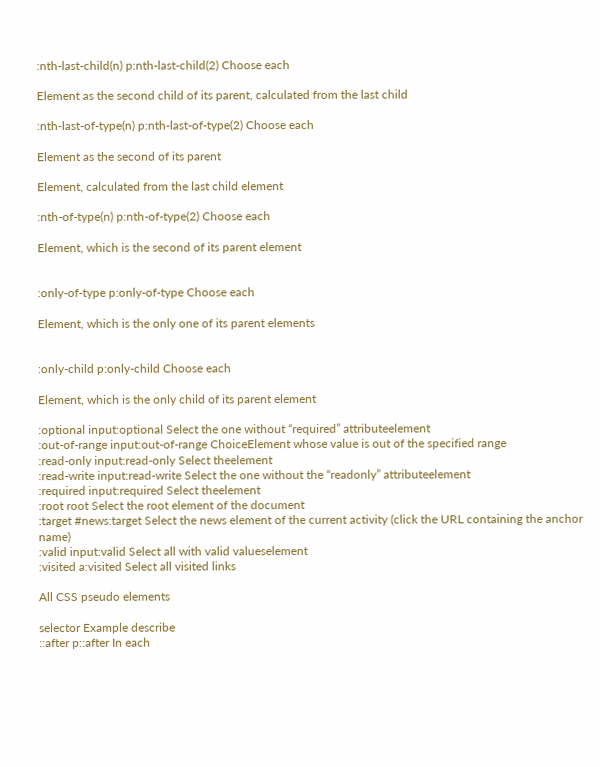:nth-last-child(n) p:nth-last-child(2) Choose each

Element as the second child of its parent, calculated from the last child

:nth-last-of-type(n) p:nth-last-of-type(2) Choose each

Element as the second of its parent

Element, calculated from the last child element

:nth-of-type(n) p:nth-of-type(2) Choose each

Element, which is the second of its parent element


:only-of-type p:only-of-type Choose each

Element, which is the only one of its parent elements


:only-child p:only-child Choose each

Element, which is the only child of its parent element

:optional input:optional Select the one without “required” attributeelement
:out-of-range input:out-of-range ChoiceElement whose value is out of the specified range
:read-only input:read-only Select theelement
:read-write input:read-write Select the one without the “readonly” attributeelement
:required input:required Select theelement
:root root Select the root element of the document
:target #news:target Select the news element of the current activity (click the URL containing the anchor name)
:valid input:valid Select all with valid valueselement
:visited a:visited Select all visited links

All CSS pseudo elements

selector Example describe
::after p::after In each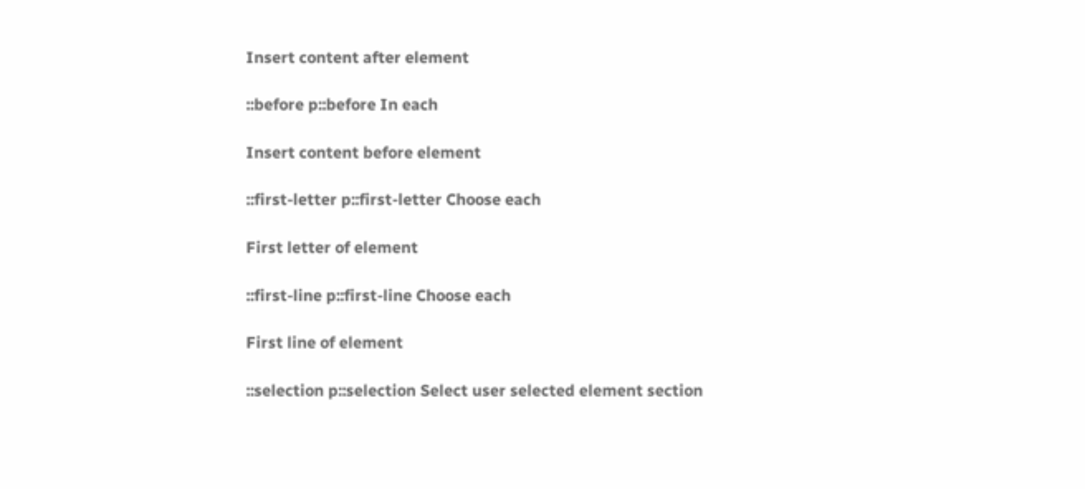Insert content after element

::before p::before In each

Insert content before element

::first-letter p::first-letter Choose each

First letter of element

::first-line p::first-line Choose each

First line of element

::selection p::selection Select user selected element section